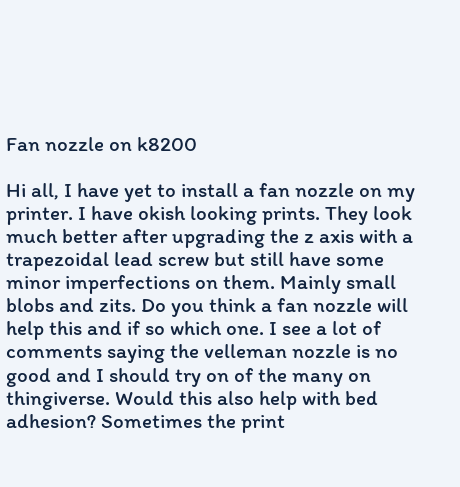Fan nozzle on k8200

Hi all, I have yet to install a fan nozzle on my printer. I have okish looking prints. They look much better after upgrading the z axis with a trapezoidal lead screw but still have some minor imperfections on them. Mainly small blobs and zits. Do you think a fan nozzle will help this and if so which one. I see a lot of comments saying the velleman nozzle is no good and I should try on of the many on thingiverse. Would this also help with bed adhesion? Sometimes the print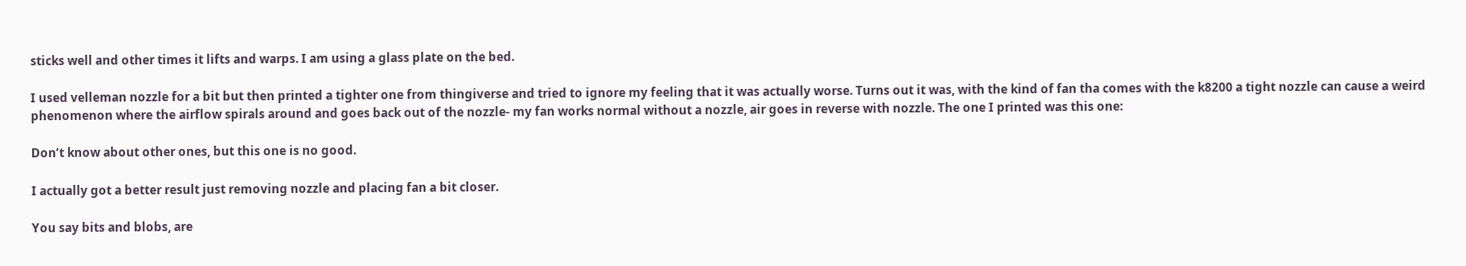sticks well and other times it lifts and warps. I am using a glass plate on the bed.

I used velleman nozzle for a bit but then printed a tighter one from thingiverse and tried to ignore my feeling that it was actually worse. Turns out it was, with the kind of fan tha comes with the k8200 a tight nozzle can cause a weird phenomenon where the airflow spirals around and goes back out of the nozzle- my fan works normal without a nozzle, air goes in reverse with nozzle. The one I printed was this one:

Don’t know about other ones, but this one is no good.

I actually got a better result just removing nozzle and placing fan a bit closer.

You say bits and blobs, are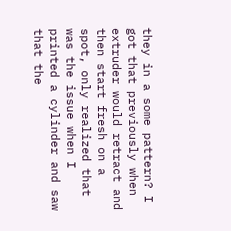they in a some pattern? I got that previously when extruder would retract and then start fresh on a spot, only realized that was the issue when I printed a cylinder and saw that the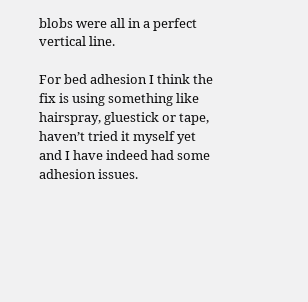blobs were all in a perfect vertical line.

For bed adhesion I think the fix is using something like hairspray, gluestick or tape, haven’t tried it myself yet and I have indeed had some adhesion issues.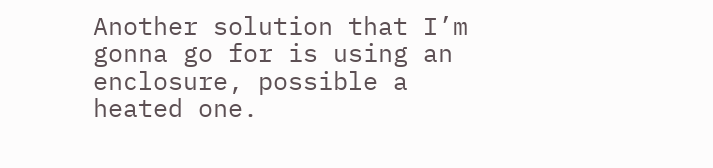Another solution that I’m gonna go for is using an enclosure, possible a heated one.